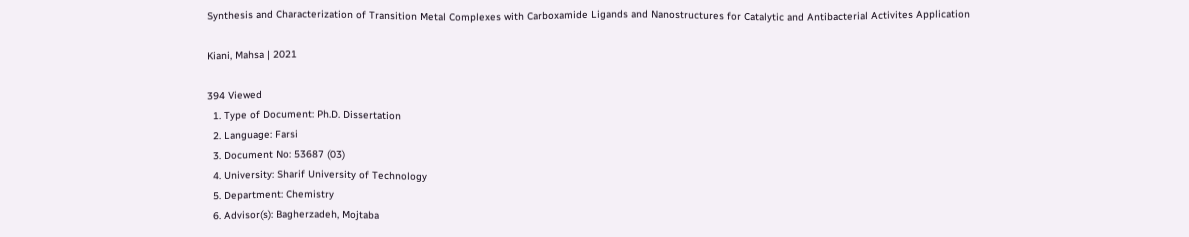Synthesis and Characterization of Transition Metal Complexes with Carboxamide Ligands and Nanostructures for Catalytic and Antibacterial Activites Application

Kiani, Mahsa | 2021

394 Viewed
  1. Type of Document: Ph.D. Dissertation
  2. Language: Farsi
  3. Document No: 53687 (03)
  4. University: Sharif University of Technology
  5. Department: Chemistry
  6. Advisor(s): Bagherzadeh, Mojtaba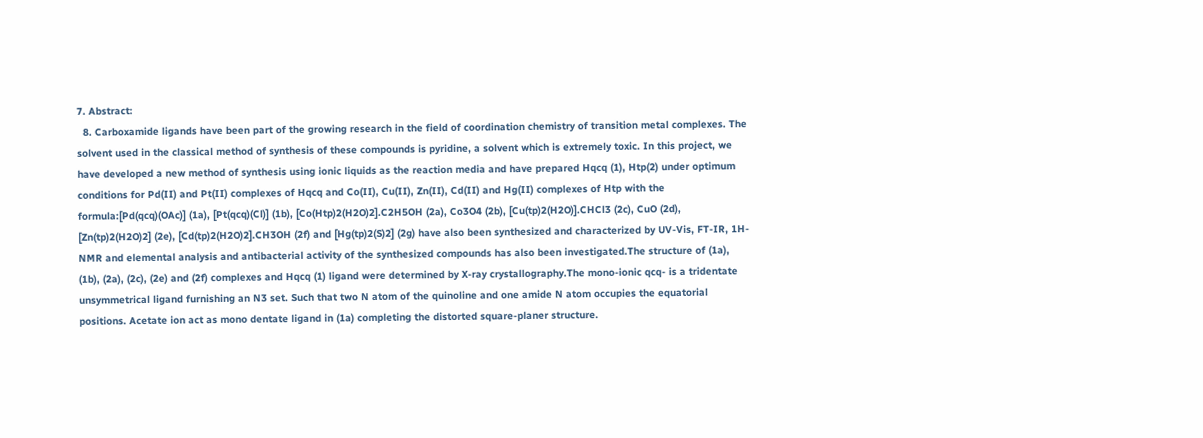7. Abstract:
  8. Carboxamide ligands have been part of the growing research in the field of coordination chemistry of transition metal complexes. The solvent used in the classical method of synthesis of these compounds is pyridine, a solvent which is extremely toxic. In this project, we have developed a new method of synthesis using ionic liquids as the reaction media and have prepared Hqcq (1), Htp(2) under optimum conditions for Pd(II) and Pt(II) complexes of Hqcq and Co(II), Cu(II), Zn(II), Cd(II) and Hg(II) complexes of Htp with the formula:[Pd(qcq)(OAc)] (1a), [Pt(qcq)(Cl)] (1b), [Co(Htp)2(H2O)2].C2H5OH (2a), Co3O4 (2b), [Cu(tp)2(H2O)].CHCl3 (2c), CuO (2d), [Zn(tp)2(H2O)2] (2e), [Cd(tp)2(H2O)2].CH3OH (2f) and [Hg(tp)2(S)2] (2g) have also been synthesized and characterized by UV-Vis, FT-IR, 1H-NMR and elemental analysis and antibacterial activity of the synthesized compounds has also been investigated.The structure of (1a), (1b), (2a), (2c), (2e) and (2f) complexes and Hqcq (1) ligand were determined by X-ray crystallography.The mono-ionic qcq- is a tridentate unsymmetrical ligand furnishing an N3 set. Such that two N atom of the quinoline and one amide N atom occupies the equatorial positions. Acetate ion act as mono dentate ligand in (1a) completing the distorted square-planer structure.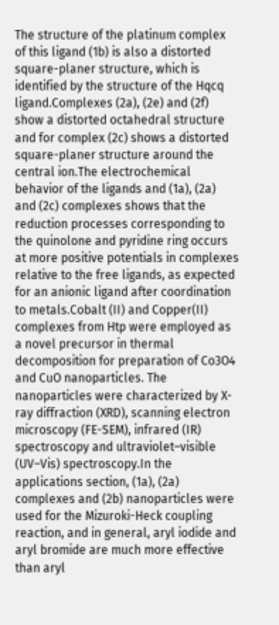The structure of the platinum complex of this ligand (1b) is also a distorted square-planer structure, which is identified by the structure of the Hqcq ligand.Complexes (2a), (2e) and (2f) show a distorted octahedral structure and for complex (2c) shows a distorted square-planer structure around the central ion.The electrochemical behavior of the ligands and (1a), (2a) and (2c) complexes shows that the reduction processes corresponding to the quinolone and pyridine ring occurs at more positive potentials in complexes relative to the free ligands, as expected for an anionic ligand after coordination to metals.Cobalt (II) and Copper(II) complexes from Htp were employed as a novel precursor in thermal decomposition for preparation of Co3O4 and CuO nanoparticles. The nanoparticles were characterized by X-ray diffraction (XRD), scanning electron microscopy (FE-SEM), infrared (IR) spectroscopy and ultraviolet–visible (UV–Vis) spectroscopy.In the applications section, (1a), (2a) complexes and (2b) nanoparticles were used for the Mizuroki-Heck coupling reaction, and in general, aryl iodide and aryl bromide are much more effective than aryl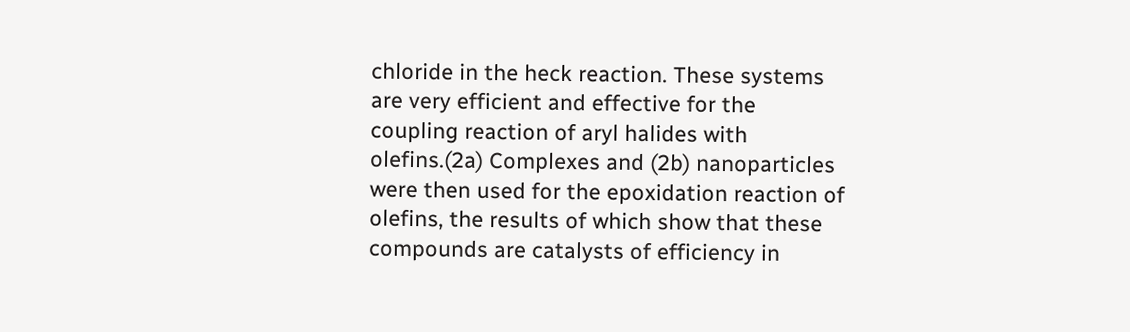chloride in the heck reaction. These systems are very efficient and effective for the coupling reaction of aryl halides with olefins.(2a) Complexes and (2b) nanoparticles were then used for the epoxidation reaction of olefins, the results of which show that these compounds are catalysts of efficiency in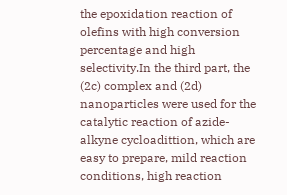the epoxidation reaction of olefins with high conversion percentage and high selectivity.In the third part, the (2c) complex and (2d) nanoparticles were used for the catalytic reaction of azide-alkyne cycloadittion, which are easy to prepare, mild reaction conditions, high reaction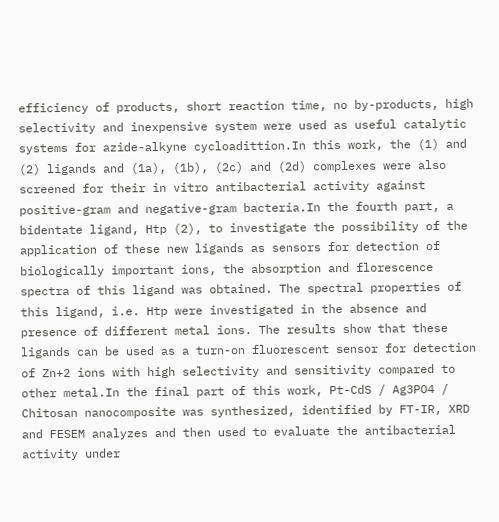efficiency of products, short reaction time, no by-products, high selectivity and inexpensive system were used as useful catalytic systems for azide-alkyne cycloadittion.In this work, the (1) and (2) ligands and (1a), (1b), (2c) and (2d) complexes were also screened for their in vitro antibacterial activity against positive-gram and negative-gram bacteria.In the fourth part, a bidentate ligand, Htp (2), to investigate the possibility of the application of these new ligands as sensors for detection of biologically important ions, the absorption and florescence spectra of this ligand was obtained. The spectral properties of this ligand, i.e. Htp were investigated in the absence and presence of different metal ions. The results show that these ligands can be used as a turn-on fluorescent sensor for detection of Zn+2 ions with high selectivity and sensitivity compared to other metal.In the final part of this work, Pt-CdS / Ag3PO4 / Chitosan nanocomposite was synthesized, identified by FT-IR, XRD and FESEM analyzes and then used to evaluate the antibacterial activity under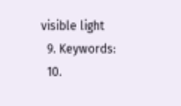visible light
  9. Keywords:
  10.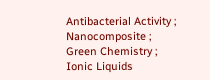Antibacterial Activity ; Nanocomposite ; Green Chemistry ; Ionic Liquids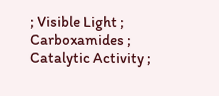; Visible Light ; Carboxamides ; Catalytic Activity ;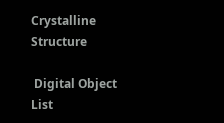Crystalline Structure

 Digital Object List